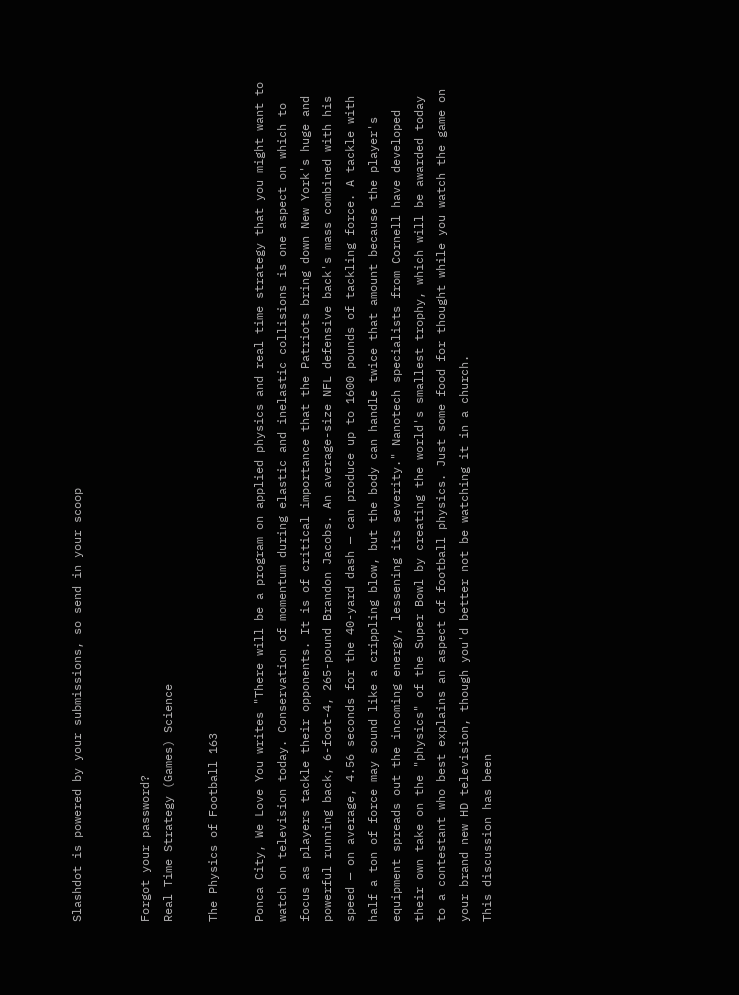Slashdot is powered by your submissions, so send in your scoop


Forgot your password?
Real Time Strategy (Games) Science

The Physics of Football 163

Ponca City, We Love You writes "There will be a program on applied physics and real time strategy that you might want to watch on television today. Conservation of momentum during elastic and inelastic collisions is one aspect on which to focus as players tackle their opponents. It is of critical importance that the Patriots bring down New York's huge and powerful running back, 6-foot-4, 265-pound Brandon Jacobs. An average-size NFL defensive back's mass combined with his speed — on average, 4.56 seconds for the 40-yard dash — can produce up to 1600 pounds of tackling force. A tackle with half a ton of force may sound like a crippling blow, but the body can handle twice that amount because the player's equipment spreads out the incoming energy, lessening its severity." Nanotech specialists from Cornell have developed their own take on the "physics" of the Super Bowl by creating the world's smallest trophy, which will be awarded today to a contestant who best explains an aspect of football physics. Just some food for thought while you watch the game on your brand new HD television, though you'd better not be watching it in a church.
This discussion has been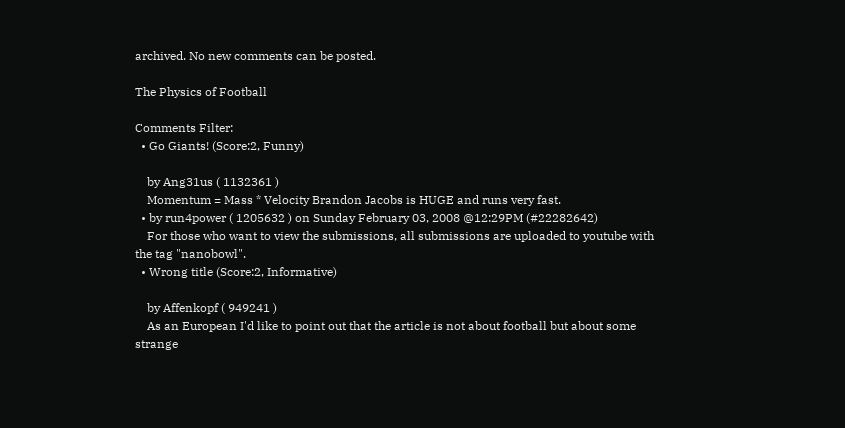archived. No new comments can be posted.

The Physics of Football

Comments Filter:
  • Go Giants! (Score:2, Funny)

    by Ang31us ( 1132361 )
    Momentum = Mass * Velocity Brandon Jacobs is HUGE and runs very fast.
  • by run4power ( 1205632 ) on Sunday February 03, 2008 @12:29PM (#22282642)
    For those who want to view the submissions, all submissions are uploaded to youtube with the tag "nanobowl".
  • Wrong title (Score:2, Informative)

    by Affenkopf ( 949241 )
    As an European I'd like to point out that the article is not about football but about some strange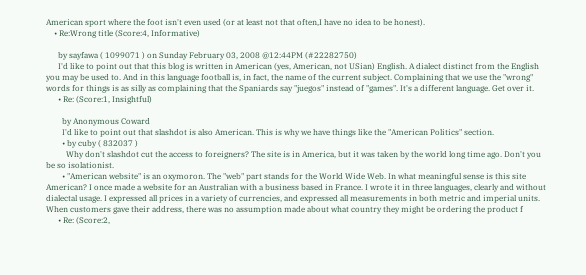American sport where the foot isn't even used (or at least not that often,I have no idea to be honest).
    • Re:Wrong title (Score:4, Informative)

      by sayfawa ( 1099071 ) on Sunday February 03, 2008 @12:44PM (#22282750)
      I'd like to point out that this blog is written in American (yes, American, not USian) English. A dialect distinct from the English you may be used to. And in this language football is, in fact, the name of the current subject. Complaining that we use the "wrong" words for things is as silly as complaining that the Spaniards say "juegos" instead of "games". It's a different language. Get over it.
      • Re: (Score:1, Insightful)

        by Anonymous Coward
        I'd like to point out that slashdot is also American. This is why we have things like the "American Politics" section.
        • by cuby ( 832037 )
          Why don't slashdot cut the access to foreigners? The site is in America, but it was taken by the world long time ago. Don't you be so isolationist.
        • "American website" is an oxymoron. The "web" part stands for the World Wide Web. In what meaningful sense is this site American? I once made a website for an Australian with a business based in France. I wrote it in three languages, clearly and without dialectal usage. I expressed all prices in a variety of currencies, and expressed all measurements in both metric and imperial units. When customers gave their address, there was no assumption made about what country they might be ordering the product f
      • Re: (Score:2,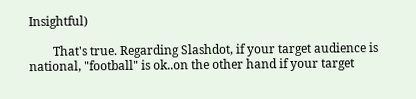Insightful)

        That's true. Regarding Slashdot, if your target audience is national, "football" is ok..on the other hand if your target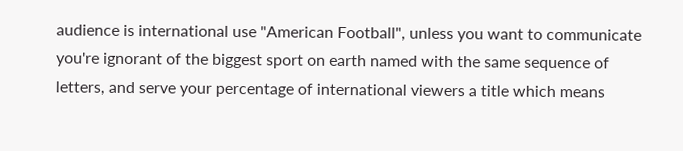audience is international use "American Football", unless you want to communicate you're ignorant of the biggest sport on earth named with the same sequence of letters, and serve your percentage of international viewers a title which means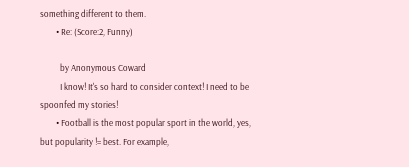something different to them.
        • Re: (Score:2, Funny)

          by Anonymous Coward
          I know! It's so hard to consider context! I need to be spoonfed my stories!
        • Football is the most popular sport in the world, yes, but popularity != best. For example,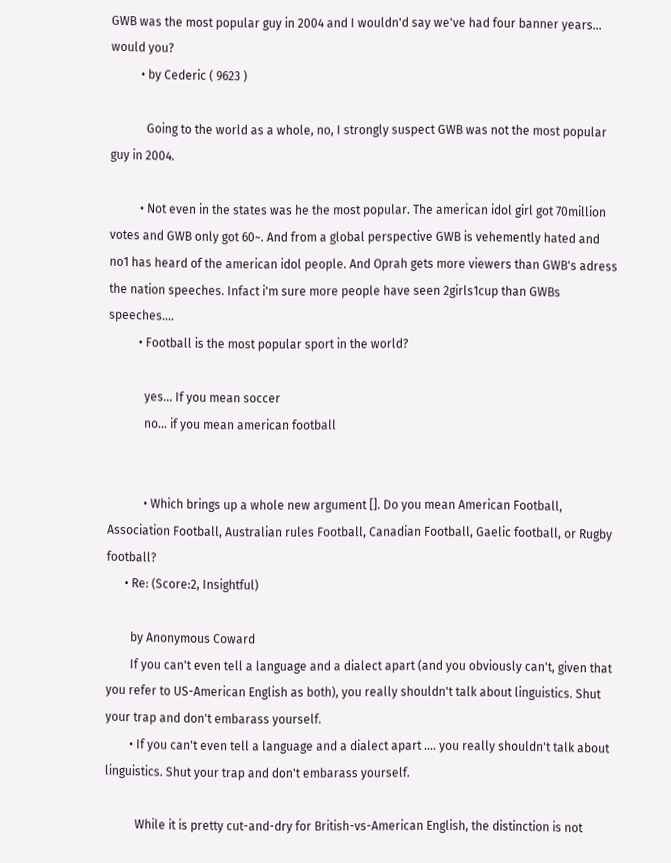GWB was the most popular guy in 2004 and I wouldn'd say we've had four banner years... would you?
          • by Cederic ( 9623 )

            Going to the world as a whole, no, I strongly suspect GWB was not the most popular guy in 2004.

          • Not even in the states was he the most popular. The american idol girl got 70million votes and GWB only got 60~. And from a global perspective GWB is vehemently hated and no1 has heard of the american idol people. And Oprah gets more viewers than GWB's adress the nation speeches. Infact i'm sure more people have seen 2girls1cup than GWBs speeches....
          • Football is the most popular sport in the world?

            yes... If you mean soccer
            no... if you mean american football


            • Which brings up a whole new argument []. Do you mean American Football, Association Football, Australian rules Football, Canadian Football, Gaelic football, or Rugby football?
      • Re: (Score:2, Insightful)

        by Anonymous Coward
        If you can't even tell a language and a dialect apart (and you obviously can't, given that you refer to US-American English as both), you really shouldn't talk about linguistics. Shut your trap and don't embarass yourself.
        • If you can't even tell a language and a dialect apart .... you really shouldn't talk about linguistics. Shut your trap and don't embarass yourself.

          While it is pretty cut-and-dry for British-vs-American English, the distinction is not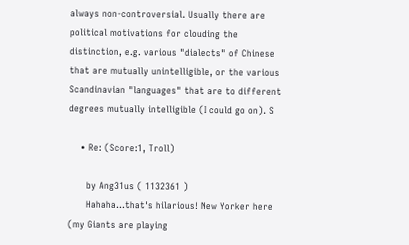always non-controversial. Usually there are political motivations for clouding the distinction, e.g. various "dialects" of Chinese that are mutually unintelligible, or the various Scandinavian "languages" that are to different degrees mutually intelligible (I could go on). S

    • Re: (Score:1, Troll)

      by Ang31us ( 1132361 )
      Hahaha...that's hilarious! New Yorker here (my Giants are playing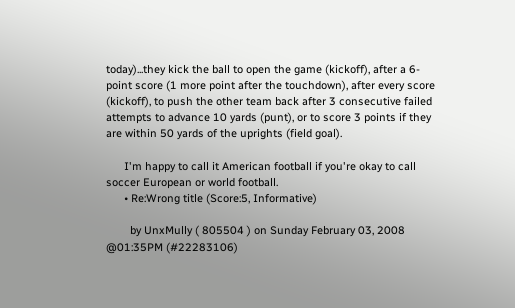today)...they kick the ball to open the game (kickoff), after a 6-point score (1 more point after the touchdown), after every score (kickoff), to push the other team back after 3 consecutive failed attempts to advance 10 yards (punt), or to score 3 points if they are within 50 yards of the uprights (field goal).

      I'm happy to call it American football if you're okay to call soccer European or world football.
      • Re:Wrong title (Score:5, Informative)

        by UnxMully ( 805504 ) on Sunday February 03, 2008 @01:35PM (#22283106)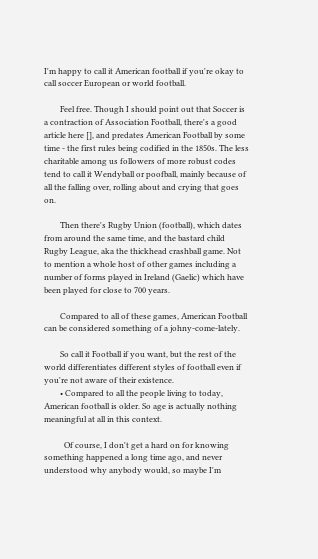I'm happy to call it American football if you're okay to call soccer European or world football.

        Feel free. Though I should point out that Soccer is a contraction of Association Football, there's a good article here [], and predates American Football by some time - the first rules being codified in the 1850s. The less charitable among us followers of more robust codes tend to call it Wendyball or poofball, mainly because of all the falling over, rolling about and crying that goes on.

        Then there's Rugby Union (football), which dates from around the same time, and the bastard child Rugby League, aka the thickhead crashball game. Not to mention a whole host of other games including a number of forms played in Ireland (Gaelic) which have been played for close to 700 years.

        Compared to all of these games, American Football can be considered something of a johny-come-lately.

        So call it Football if you want, but the rest of the world differentiates different styles of football even if you're not aware of their existence.
        • Compared to all the people living to today, American football is older. So age is actually nothing meaningful at all in this context.

          Of course, I don't get a hard on for knowing something happened a long time ago, and never understood why anybody would, so maybe I'm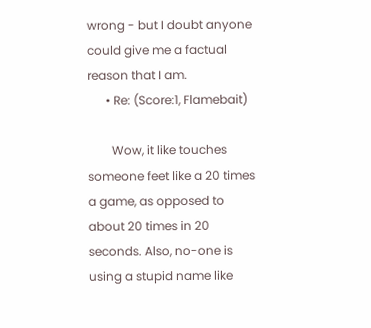wrong - but I doubt anyone could give me a factual reason that I am.
      • Re: (Score:1, Flamebait)

        Wow, it like touches someone feet like a 20 times a game, as opposed to about 20 times in 20 seconds. Also, no-one is using a stupid name like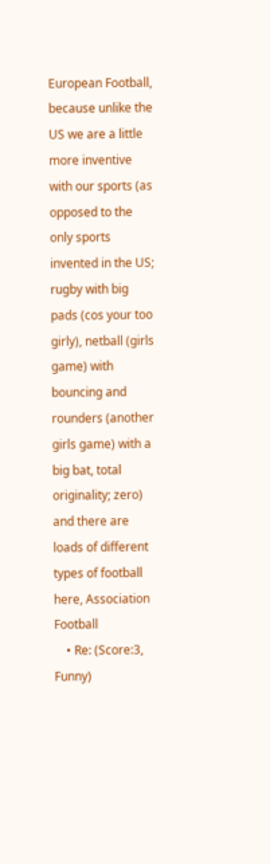European Football, because unlike the US we are a little more inventive with our sports (as opposed to the only sports invented in the US; rugby with big pads (cos your too girly), netball (girls game) with bouncing and rounders (another girls game) with a big bat, total originality; zero) and there are loads of different types of football here, Association Football
    • Re: (Score:3, Funny)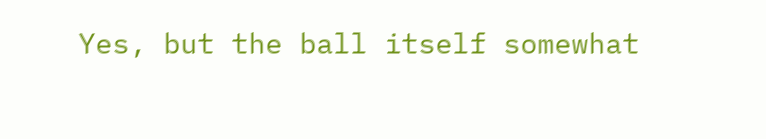Yes, but the ball itself somewhat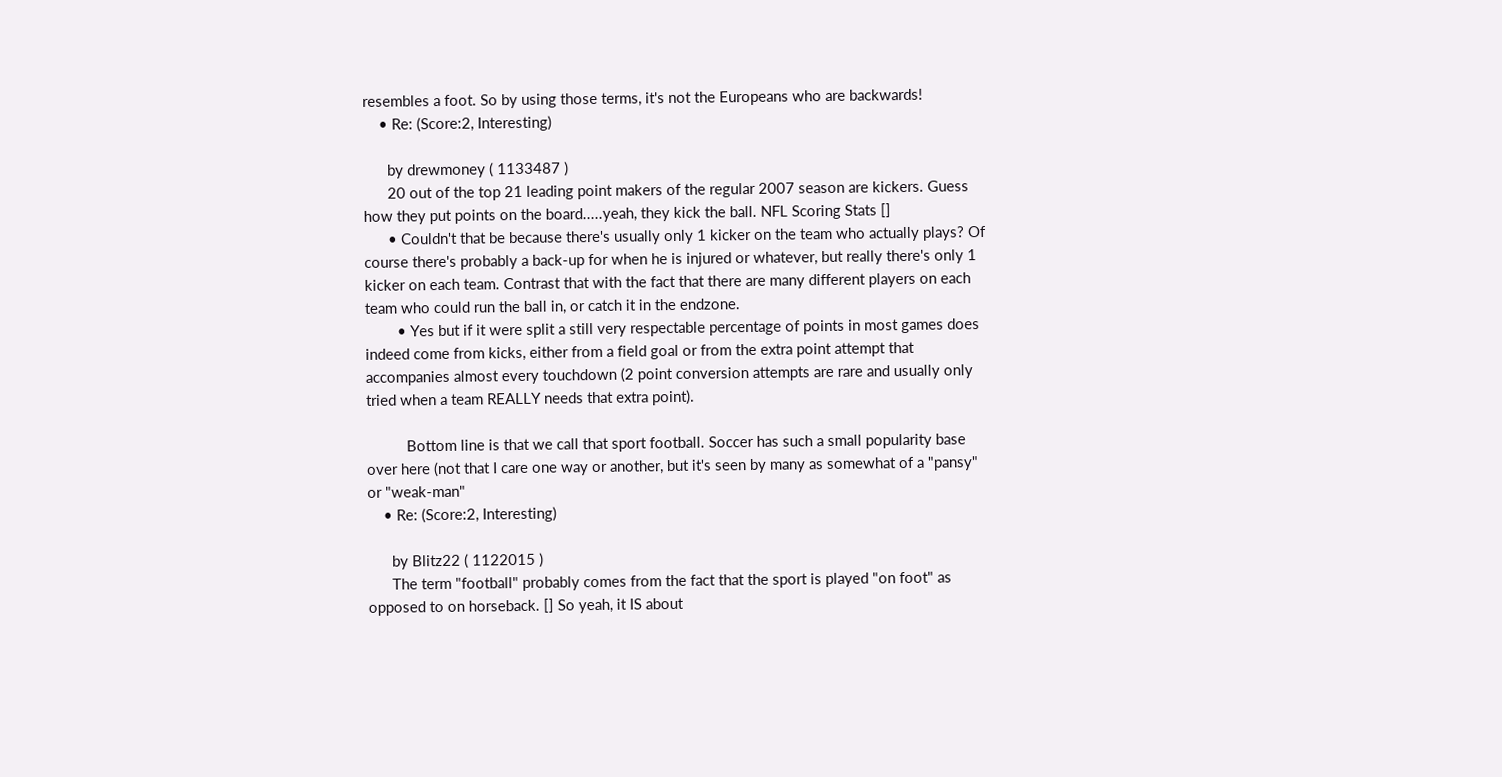resembles a foot. So by using those terms, it's not the Europeans who are backwards!
    • Re: (Score:2, Interesting)

      by drewmoney ( 1133487 )
      20 out of the top 21 leading point makers of the regular 2007 season are kickers. Guess how they put points on the board.....yeah, they kick the ball. NFL Scoring Stats []
      • Couldn't that be because there's usually only 1 kicker on the team who actually plays? Of course there's probably a back-up for when he is injured or whatever, but really there's only 1 kicker on each team. Contrast that with the fact that there are many different players on each team who could run the ball in, or catch it in the endzone.
        • Yes but if it were split a still very respectable percentage of points in most games does indeed come from kicks, either from a field goal or from the extra point attempt that accompanies almost every touchdown (2 point conversion attempts are rare and usually only tried when a team REALLY needs that extra point).

          Bottom line is that we call that sport football. Soccer has such a small popularity base over here (not that I care one way or another, but it's seen by many as somewhat of a "pansy" or "weak-man"
    • Re: (Score:2, Interesting)

      by Blitz22 ( 1122015 )
      The term "football" probably comes from the fact that the sport is played "on foot" as opposed to on horseback. [] So yeah, it IS about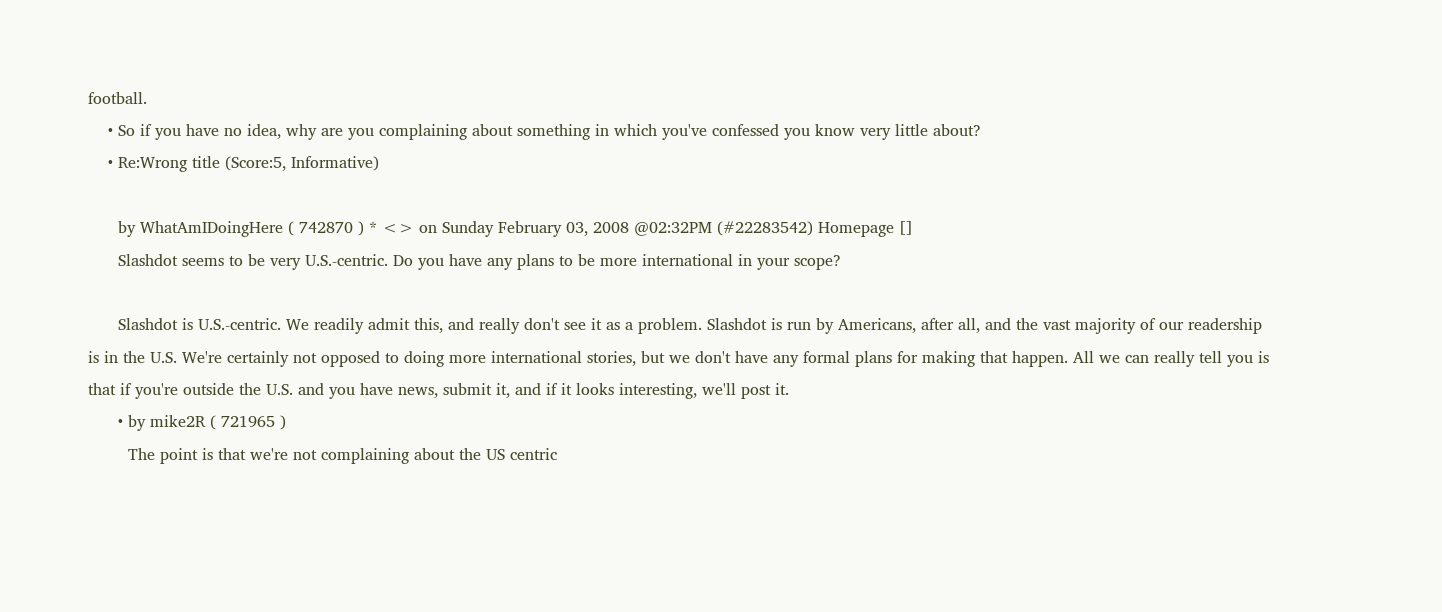football.
    • So if you have no idea, why are you complaining about something in which you've confessed you know very little about?
    • Re:Wrong title (Score:5, Informative)

      by WhatAmIDoingHere ( 742870 ) * <> on Sunday February 03, 2008 @02:32PM (#22283542) Homepage []
      Slashdot seems to be very U.S.-centric. Do you have any plans to be more international in your scope?

      Slashdot is U.S.-centric. We readily admit this, and really don't see it as a problem. Slashdot is run by Americans, after all, and the vast majority of our readership is in the U.S. We're certainly not opposed to doing more international stories, but we don't have any formal plans for making that happen. All we can really tell you is that if you're outside the U.S. and you have news, submit it, and if it looks interesting, we'll post it.
      • by mike2R ( 721965 )
        The point is that we're not complaining about the US centric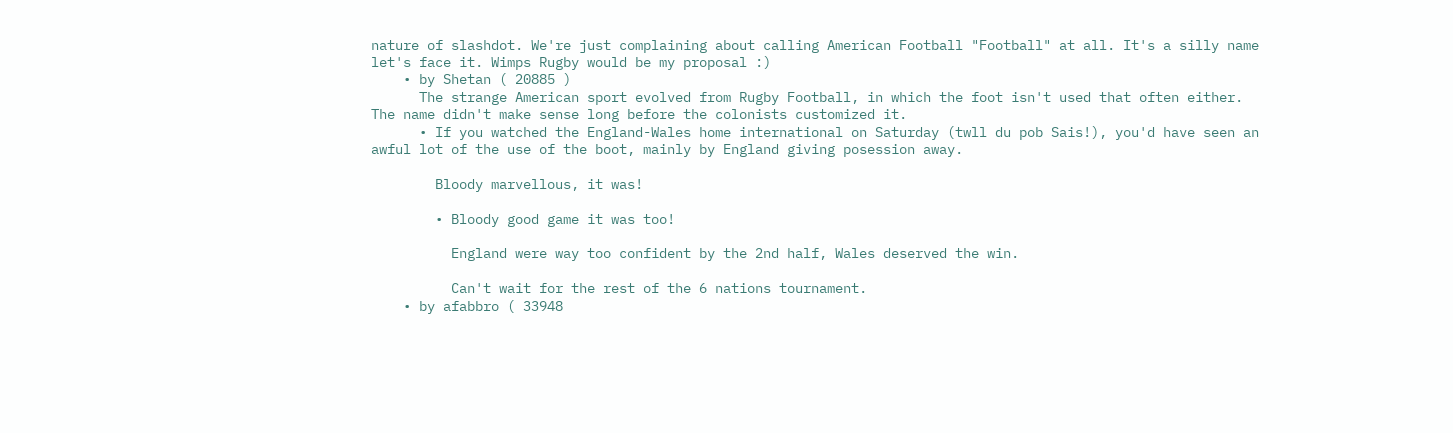nature of slashdot. We're just complaining about calling American Football "Football" at all. It's a silly name let's face it. Wimps Rugby would be my proposal :)
    • by Shetan ( 20885 )
      The strange American sport evolved from Rugby Football, in which the foot isn't used that often either. The name didn't make sense long before the colonists customized it.
      • If you watched the England-Wales home international on Saturday (twll du pob Sais!), you'd have seen an awful lot of the use of the boot, mainly by England giving posession away.

        Bloody marvellous, it was!

        • Bloody good game it was too!

          England were way too confident by the 2nd half, Wales deserved the win.

          Can't wait for the rest of the 6 nations tournament.
    • by afabbro ( 33948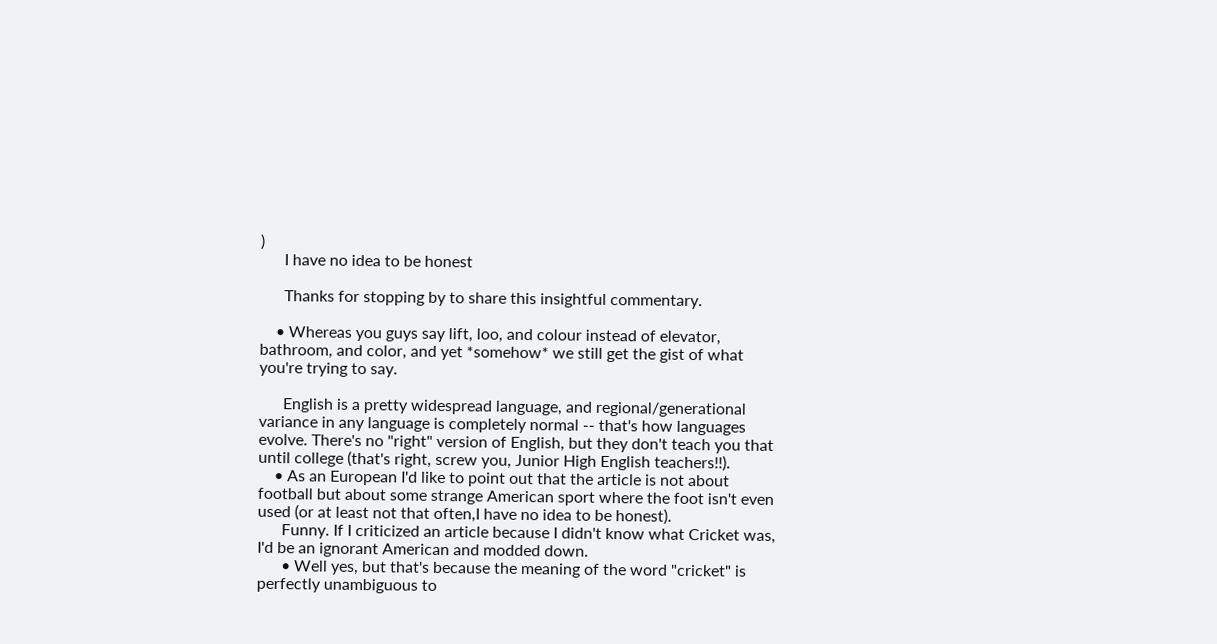)
      I have no idea to be honest

      Thanks for stopping by to share this insightful commentary.

    • Whereas you guys say lift, loo, and colour instead of elevator, bathroom, and color, and yet *somehow* we still get the gist of what you're trying to say.

      English is a pretty widespread language, and regional/generational variance in any language is completely normal -- that's how languages evolve. There's no "right" version of English, but they don't teach you that until college (that's right, screw you, Junior High English teachers!!).
    • As an European I'd like to point out that the article is not about football but about some strange American sport where the foot isn't even used (or at least not that often,I have no idea to be honest).
      Funny. If I criticized an article because I didn't know what Cricket was, I'd be an ignorant American and modded down.
      • Well yes, but that's because the meaning of the word "cricket" is perfectly unambiguous to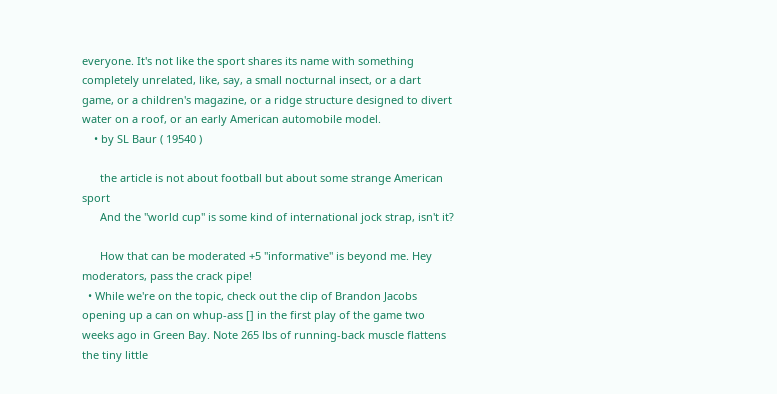everyone. It's not like the sport shares its name with something completely unrelated, like, say, a small nocturnal insect, or a dart game, or a children's magazine, or a ridge structure designed to divert water on a roof, or an early American automobile model.
    • by SL Baur ( 19540 )

      the article is not about football but about some strange American sport
      And the "world cup" is some kind of international jock strap, isn't it?

      How that can be moderated +5 "informative" is beyond me. Hey moderators, pass the crack pipe!
  • While we're on the topic, check out the clip of Brandon Jacobs opening up a can on whup-ass [] in the first play of the game two weeks ago in Green Bay. Note 265 lbs of running-back muscle flattens the tiny little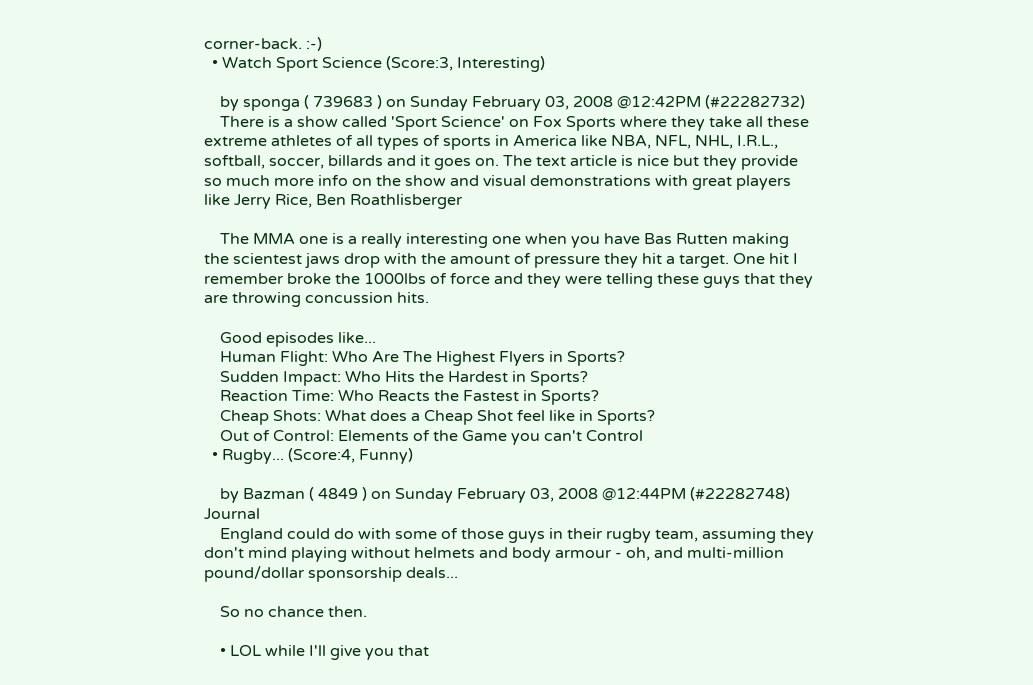corner-back. :-)
  • Watch Sport Science (Score:3, Interesting)

    by sponga ( 739683 ) on Sunday February 03, 2008 @12:42PM (#22282732)
    There is a show called 'Sport Science' on Fox Sports where they take all these extreme athletes of all types of sports in America like NBA, NFL, NHL, I.R.L., softball, soccer, billards and it goes on. The text article is nice but they provide so much more info on the show and visual demonstrations with great players like Jerry Rice, Ben Roathlisberger

    The MMA one is a really interesting one when you have Bas Rutten making the scientest jaws drop with the amount of pressure they hit a target. One hit I remember broke the 1000lbs of force and they were telling these guys that they are throwing concussion hits.

    Good episodes like...
    Human Flight: Who Are The Highest Flyers in Sports?
    Sudden Impact: Who Hits the Hardest in Sports?
    Reaction Time: Who Reacts the Fastest in Sports?
    Cheap Shots: What does a Cheap Shot feel like in Sports?
    Out of Control: Elements of the Game you can't Control
  • Rugby... (Score:4, Funny)

    by Bazman ( 4849 ) on Sunday February 03, 2008 @12:44PM (#22282748) Journal
    England could do with some of those guys in their rugby team, assuming they don't mind playing without helmets and body armour - oh, and multi-million pound/dollar sponsorship deals...

    So no chance then.

    • LOL while I'll give you that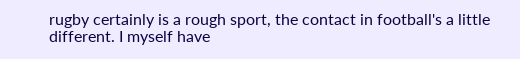rugby certainly is a rough sport, the contact in football's a little different. I myself have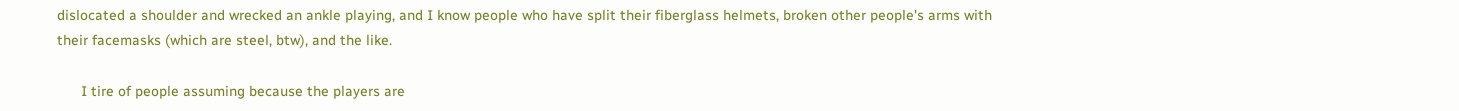dislocated a shoulder and wrecked an ankle playing, and I know people who have split their fiberglass helmets, broken other people's arms with their facemasks (which are steel, btw), and the like.

      I tire of people assuming because the players are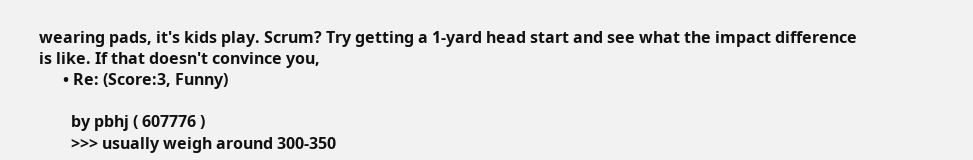wearing pads, it's kids play. Scrum? Try getting a 1-yard head start and see what the impact difference is like. If that doesn't convince you,
      • Re: (Score:3, Funny)

        by pbhj ( 607776 )
        >>> usually weigh around 300-350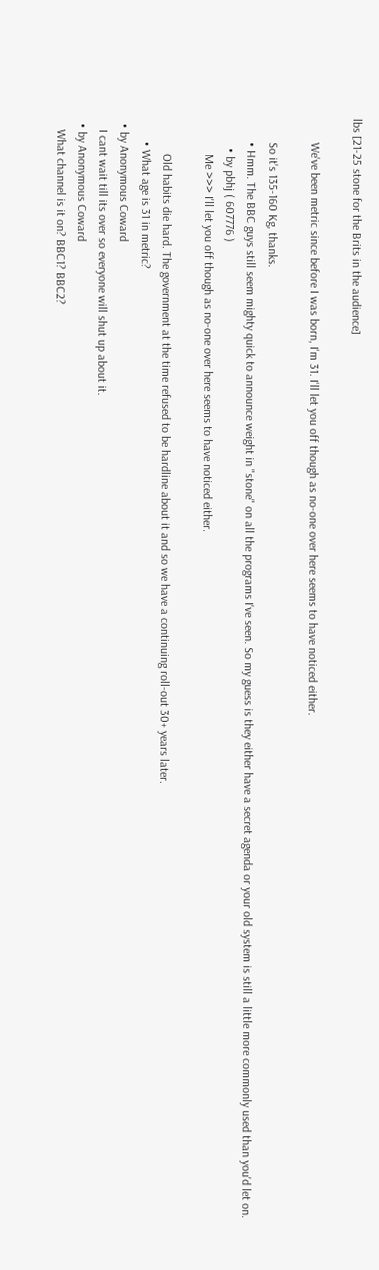lbs [21-25 stone for the Brits in the audience]

        We've been metric since before I was born, I'm 31. I'll let you off though as no-one over here seems to have noticed either.

        So it's 135-160 Kg, thanks.
        • Hmm. The BBC guys still seem mighty quick to announce weight in "stone" on all the programs I've seen. So my guess is they either have a secret agenda or your old system is still a little more commonly used than you'd let on.
          • by pbhj ( 607776 )
            Me >>> I'll let you off though as no-one over here seems to have noticed either.

            Old habits die hard. The government at the time refused to be hardline about it and so we have a continuing roll-out 30+ years later.
        • What age is 31 in metric?
  • by Anonymous Coward
    I cant wait till its over so everyone will shut up about it.
  • by Anonymous Coward
    What channel is it on? BBC1? BBC2?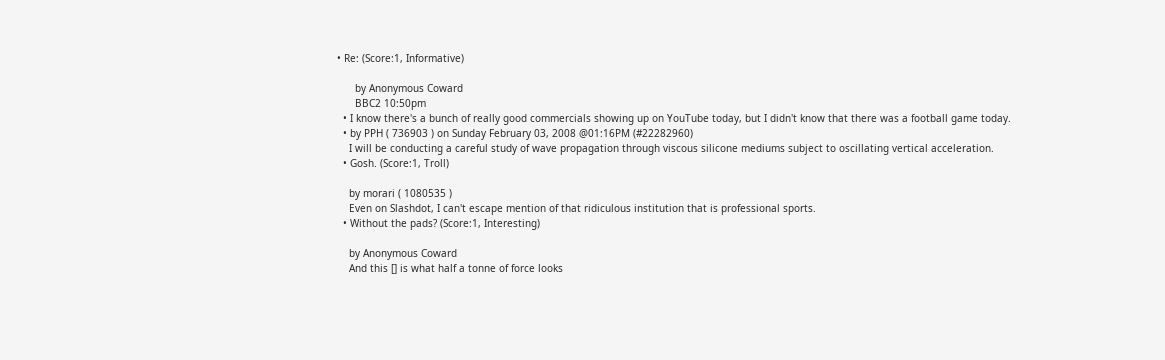• Re: (Score:1, Informative)

      by Anonymous Coward
      BBC2 10:50pm
  • I know there's a bunch of really good commercials showing up on YouTube today, but I didn't know that there was a football game today.
  • by PPH ( 736903 ) on Sunday February 03, 2008 @01:16PM (#22282960)
    I will be conducting a careful study of wave propagation through viscous silicone mediums subject to oscillating vertical acceleration.
  • Gosh. (Score:1, Troll)

    by morari ( 1080535 )
    Even on Slashdot, I can't escape mention of that ridiculous institution that is professional sports.
  • Without the pads? (Score:1, Interesting)

    by Anonymous Coward
    And this [] is what half a tonne of force looks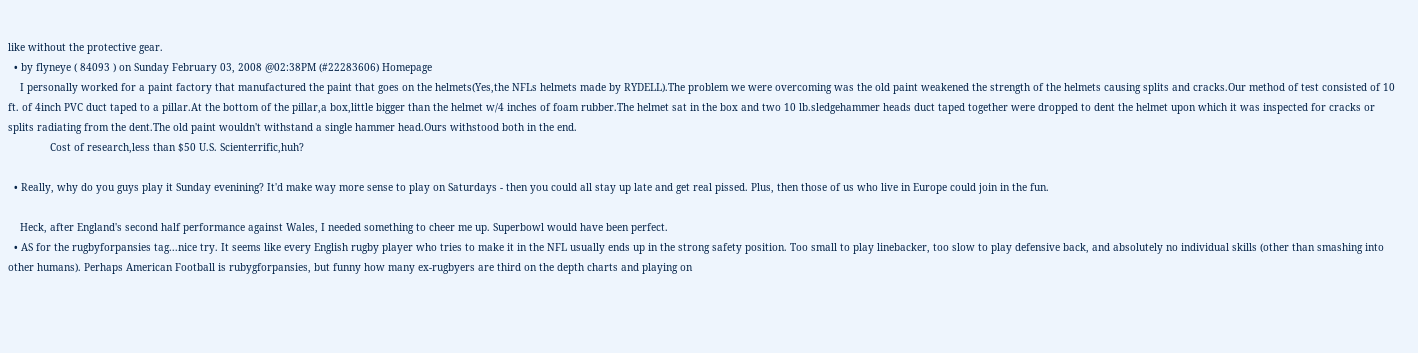like without the protective gear.
  • by flyneye ( 84093 ) on Sunday February 03, 2008 @02:38PM (#22283606) Homepage
    I personally worked for a paint factory that manufactured the paint that goes on the helmets(Yes,the NFLs helmets made by RYDELL).The problem we were overcoming was the old paint weakened the strength of the helmets causing splits and cracks.Our method of test consisted of 10 ft. of 4inch PVC duct taped to a pillar.At the bottom of the pillar,a box,little bigger than the helmet w/4 inches of foam rubber.The helmet sat in the box and two 10 lb.sledgehammer heads duct taped together were dropped to dent the helmet upon which it was inspected for cracks or splits radiating from the dent.The old paint wouldn't withstand a single hammer head.Ours withstood both in the end.
              Cost of research,less than $50 U.S. Scienterrific,huh?

  • Really, why do you guys play it Sunday evenining? It'd make way more sense to play on Saturdays - then you could all stay up late and get real pissed. Plus, then those of us who live in Europe could join in the fun.

    Heck, after England's second half performance against Wales, I needed something to cheer me up. Superbowl would have been perfect.
  • AS for the rugbyforpansies tag...nice try. It seems like every English rugby player who tries to make it in the NFL usually ends up in the strong safety position. Too small to play linebacker, too slow to play defensive back, and absolutely no individual skills (other than smashing into other humans). Perhaps American Football is rubygforpansies, but funny how many ex-rugbyers are third on the depth charts and playing on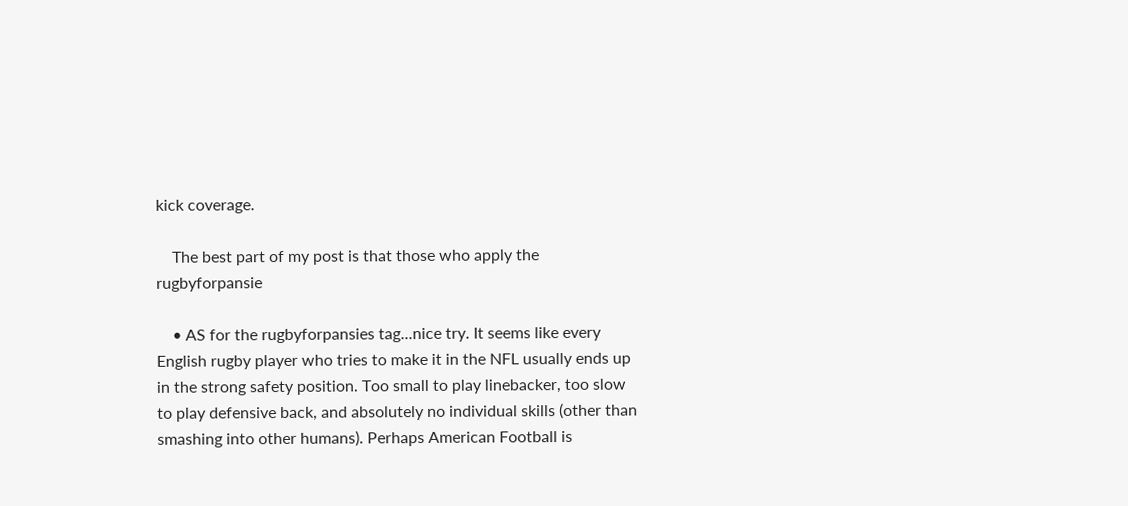kick coverage.

    The best part of my post is that those who apply the rugbyforpansie

    • AS for the rugbyforpansies tag...nice try. It seems like every English rugby player who tries to make it in the NFL usually ends up in the strong safety position. Too small to play linebacker, too slow to play defensive back, and absolutely no individual skills (other than smashing into other humans). Perhaps American Football is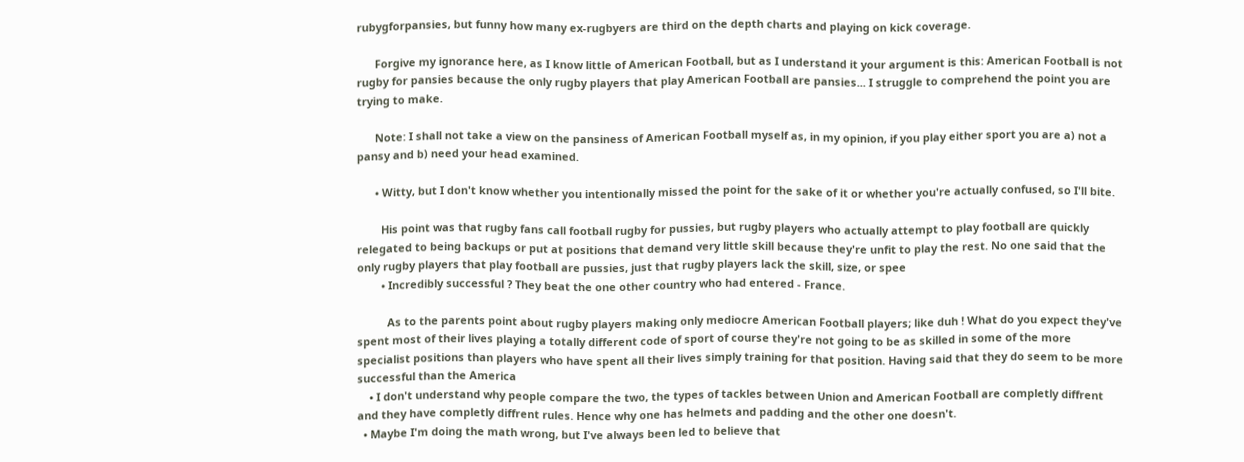rubygforpansies, but funny how many ex-rugbyers are third on the depth charts and playing on kick coverage.

      Forgive my ignorance here, as I know little of American Football, but as I understand it your argument is this: American Football is not rugby for pansies because the only rugby players that play American Football are pansies... I struggle to comprehend the point you are trying to make.

      Note: I shall not take a view on the pansiness of American Football myself as, in my opinion, if you play either sport you are a) not a pansy and b) need your head examined.

      • Witty, but I don't know whether you intentionally missed the point for the sake of it or whether you're actually confused, so I'll bite.

        His point was that rugby fans call football rugby for pussies, but rugby players who actually attempt to play football are quickly relegated to being backups or put at positions that demand very little skill because they're unfit to play the rest. No one said that the only rugby players that play football are pussies, just that rugby players lack the skill, size, or spee
        • Incredibly successful ? They beat the one other country who had entered - France.

          As to the parents point about rugby players making only mediocre American Football players; like duh ! What do you expect they've spent most of their lives playing a totally different code of sport of course they're not going to be as skilled in some of the more specialist positions than players who have spent all their lives simply training for that position. Having said that they do seem to be more successful than the America
    • I don't understand why people compare the two, the types of tackles between Union and American Football are completly diffrent and they have completly diffrent rules. Hence why one has helmets and padding and the other one doesn't.
  • Maybe I'm doing the math wrong, but I've always been led to believe that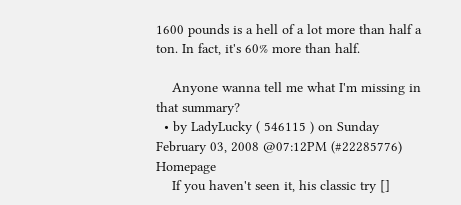1600 pounds is a hell of a lot more than half a ton. In fact, it's 60% more than half.

    Anyone wanna tell me what I'm missing in that summary?
  • by LadyLucky ( 546115 ) on Sunday February 03, 2008 @07:12PM (#22285776) Homepage
    If you haven't seen it, his classic try []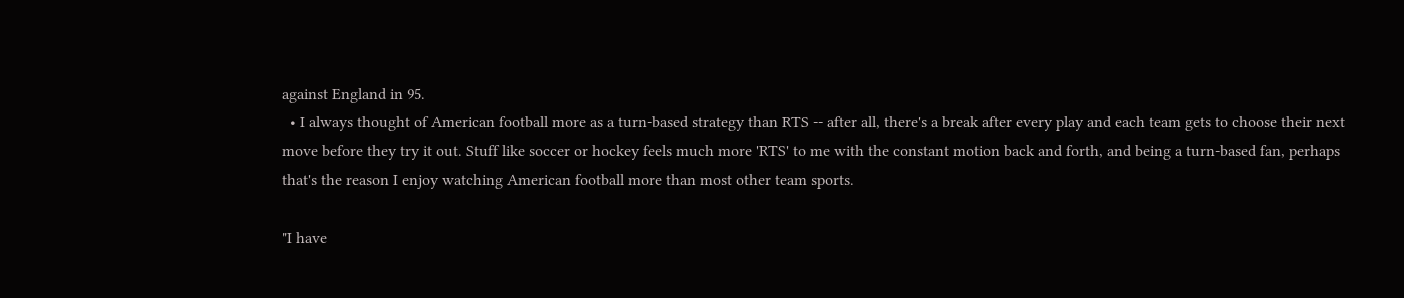against England in 95.
  • I always thought of American football more as a turn-based strategy than RTS -- after all, there's a break after every play and each team gets to choose their next move before they try it out. Stuff like soccer or hockey feels much more 'RTS' to me with the constant motion back and forth, and being a turn-based fan, perhaps that's the reason I enjoy watching American football more than most other team sports.

"I have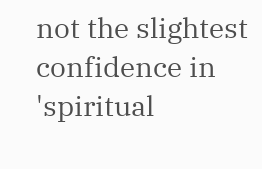not the slightest confidence in 'spiritual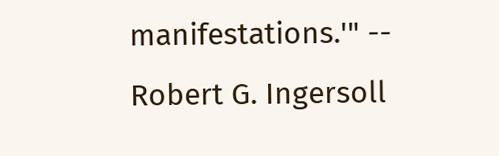manifestations.'" -- Robert G. Ingersoll